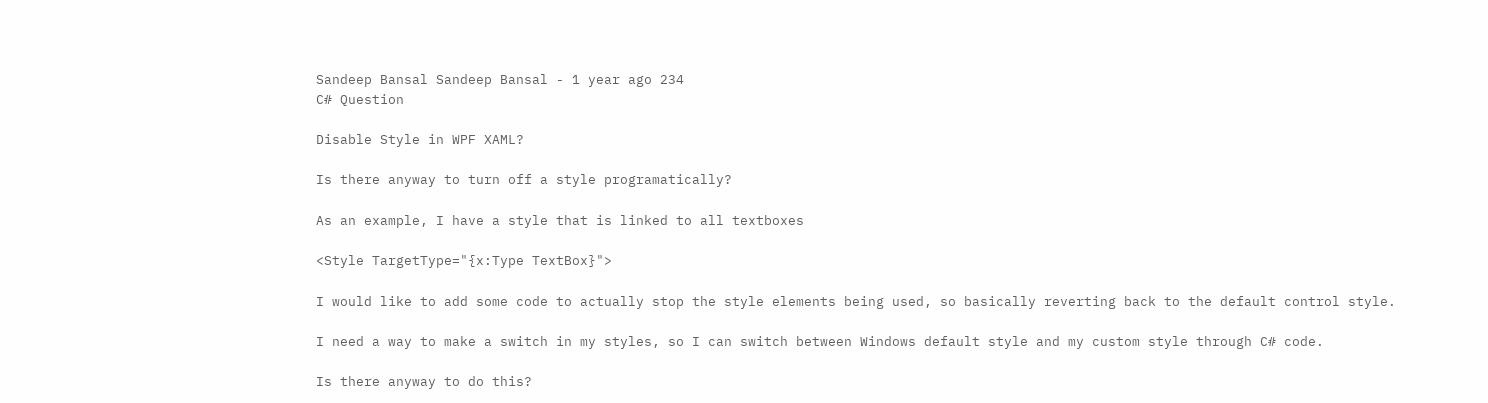Sandeep Bansal Sandeep Bansal - 1 year ago 234
C# Question

Disable Style in WPF XAML?

Is there anyway to turn off a style programatically?

As an example, I have a style that is linked to all textboxes

<Style TargetType="{x:Type TextBox}">

I would like to add some code to actually stop the style elements being used, so basically reverting back to the default control style.

I need a way to make a switch in my styles, so I can switch between Windows default style and my custom style through C# code.

Is there anyway to do this?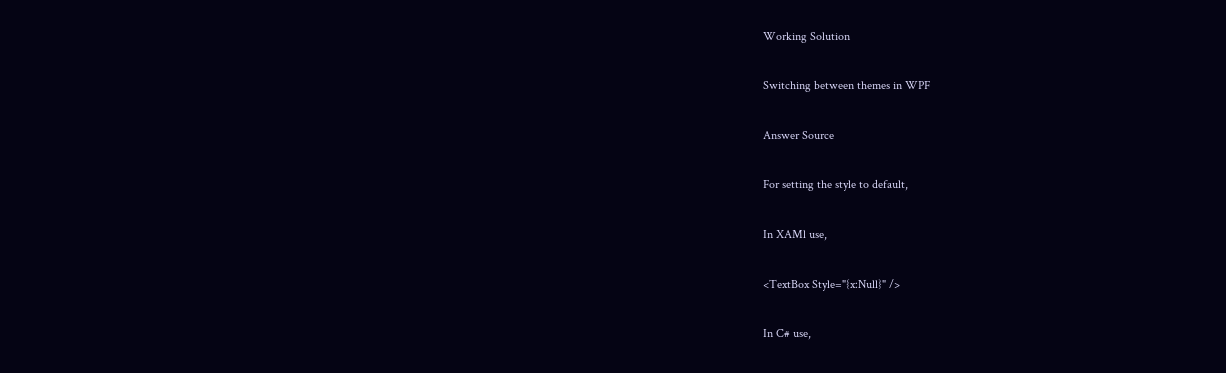Working Solution

Switching between themes in WPF

Answer Source

For setting the style to default,

In XAMl use,

<TextBox Style="{x:Null}" />

In C# use,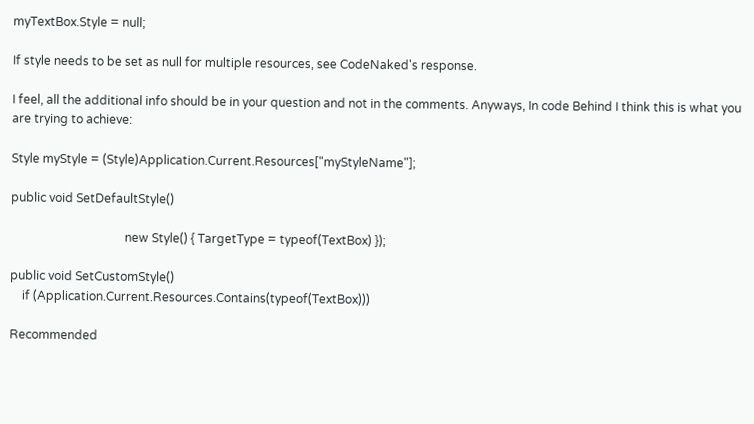myTextBox.Style = null;

If style needs to be set as null for multiple resources, see CodeNaked's response.

I feel, all the additional info should be in your question and not in the comments. Anyways, In code Behind I think this is what you are trying to achieve:

Style myStyle = (Style)Application.Current.Resources["myStyleName"];

public void SetDefaultStyle()

                                      new Style() { TargetType = typeof(TextBox) });

public void SetCustomStyle()
    if (Application.Current.Resources.Contains(typeof(TextBox)))

Recommended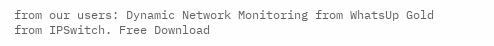from our users: Dynamic Network Monitoring from WhatsUp Gold from IPSwitch. Free Download